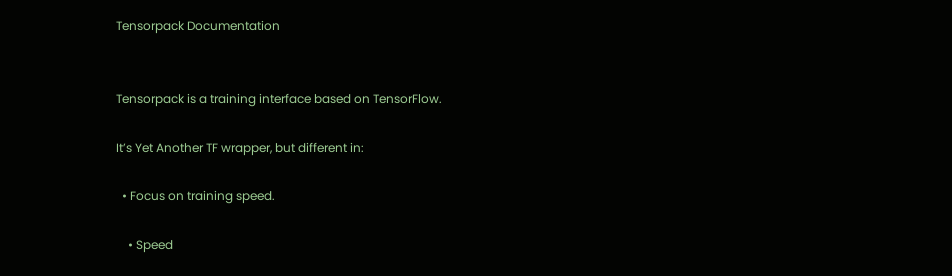Tensorpack Documentation


Tensorpack is a training interface based on TensorFlow.

It’s Yet Another TF wrapper, but different in:

  • Focus on training speed.

    • Speed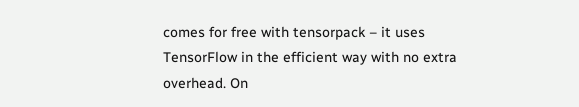comes for free with tensorpack – it uses TensorFlow in the efficient way with no extra overhead. On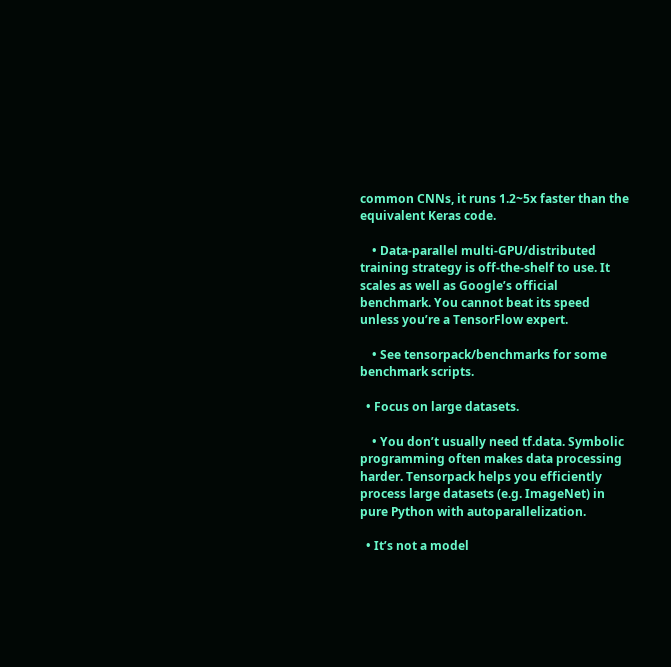common CNNs, it runs 1.2~5x faster than the equivalent Keras code.

    • Data-parallel multi-GPU/distributed training strategy is off-the-shelf to use. It scales as well as Google’s official benchmark. You cannot beat its speed unless you’re a TensorFlow expert.

    • See tensorpack/benchmarks for some benchmark scripts.

  • Focus on large datasets.

    • You don’t usually need tf.data. Symbolic programming often makes data processing harder. Tensorpack helps you efficiently process large datasets (e.g. ImageNet) in pure Python with autoparallelization.

  • It’s not a model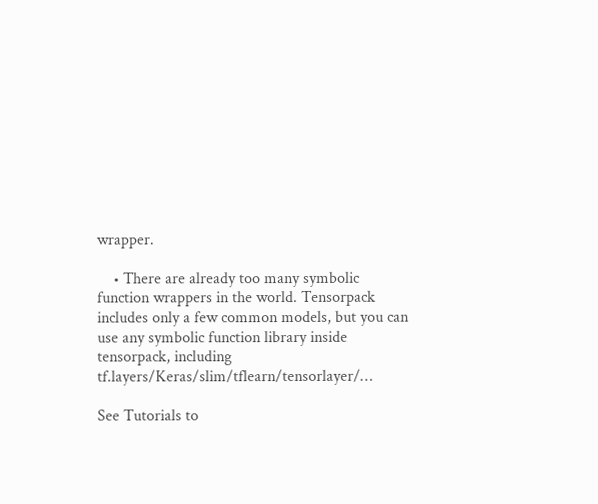wrapper.

    • There are already too many symbolic function wrappers in the world. Tensorpack includes only a few common models, but you can use any symbolic function library inside tensorpack, including tf.layers/Keras/slim/tflearn/tensorlayer/…

See Tutorials to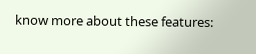know more about these features: